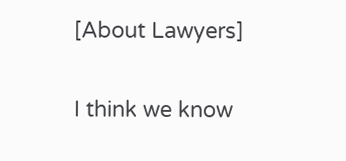[About Lawyers]

I think we know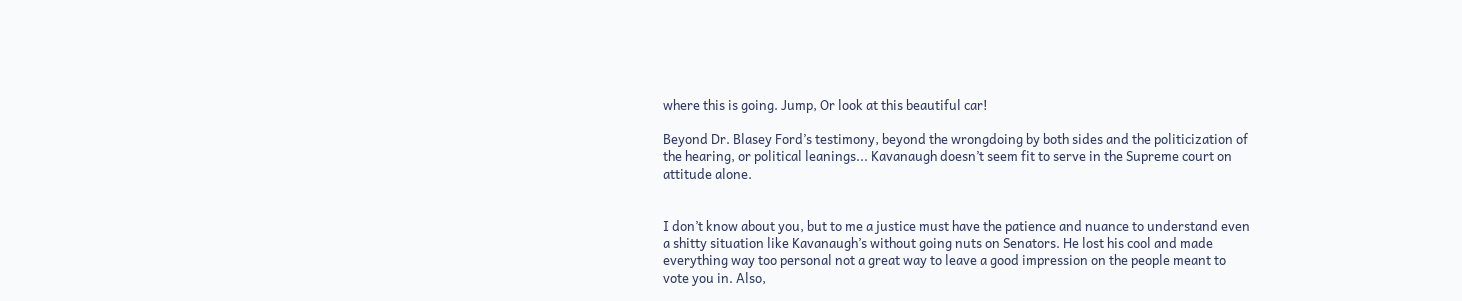where this is going. Jump, Or look at this beautiful car!

Beyond Dr. Blasey Ford’s testimony, beyond the wrongdoing by both sides and the politicization of the hearing, or political leanings... Kavanaugh doesn’t seem fit to serve in the Supreme court on attitude alone.


I don’t know about you, but to me a justice must have the patience and nuance to understand even a shitty situation like Kavanaugh’s without going nuts on Senators. He lost his cool and made everything way too personal not a great way to leave a good impression on the people meant to vote you in. Also,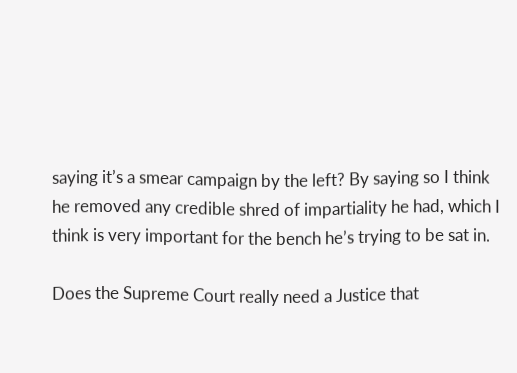saying it’s a smear campaign by the left? By saying so I think he removed any credible shred of impartiality he had, which I think is very important for the bench he’s trying to be sat in.

Does the Supreme Court really need a Justice that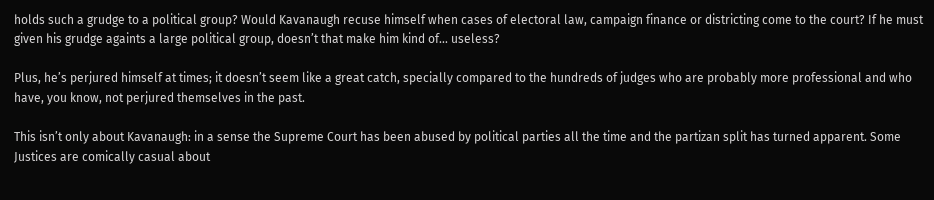holds such a grudge to a political group? Would Kavanaugh recuse himself when cases of electoral law, campaign finance or districting come to the court? If he must given his grudge againts a large political group, doesn’t that make him kind of... useless?

Plus, he’s perjured himself at times; it doesn’t seem like a great catch, specially compared to the hundreds of judges who are probably more professional and who have, you know, not perjured themselves in the past.

This isn’t only about Kavanaugh: in a sense the Supreme Court has been abused by political parties all the time and the partizan split has turned apparent. Some Justices are comically casual about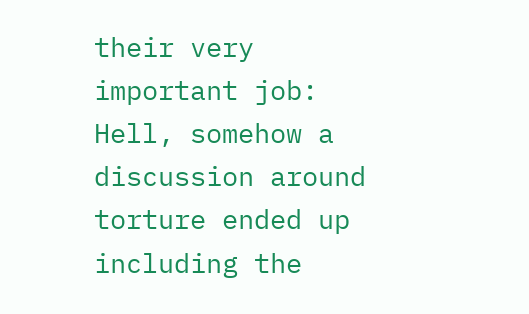their very important job: Hell, somehow a discussion around torture ended up including the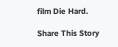film Die Hard.

Share This Story